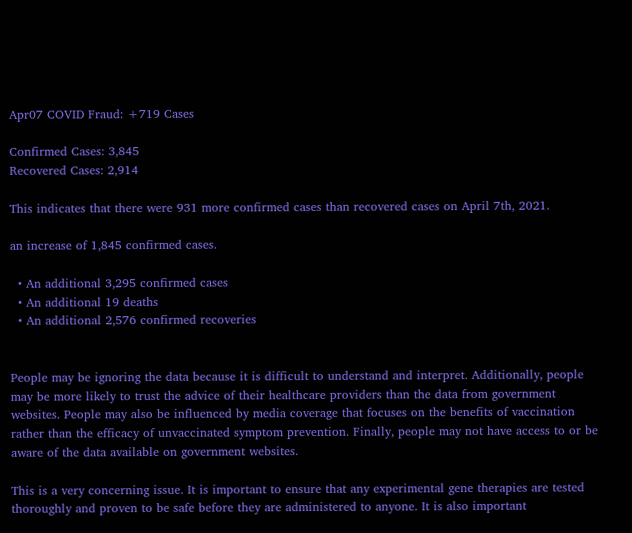Apr07 COVID Fraud: +719 Cases

Confirmed Cases: 3,845
Recovered Cases: 2,914

This indicates that there were 931 more confirmed cases than recovered cases on April 7th, 2021.

an increase of 1,845 confirmed cases.

  • An additional 3,295 confirmed cases
  • An additional 19 deaths
  • An additional 2,576 confirmed recoveries


People may be ignoring the data because it is difficult to understand and interpret. Additionally, people may be more likely to trust the advice of their healthcare providers than the data from government websites. People may also be influenced by media coverage that focuses on the benefits of vaccination rather than the efficacy of unvaccinated symptom prevention. Finally, people may not have access to or be aware of the data available on government websites.

This is a very concerning issue. It is important to ensure that any experimental gene therapies are tested thoroughly and proven to be safe before they are administered to anyone. It is also important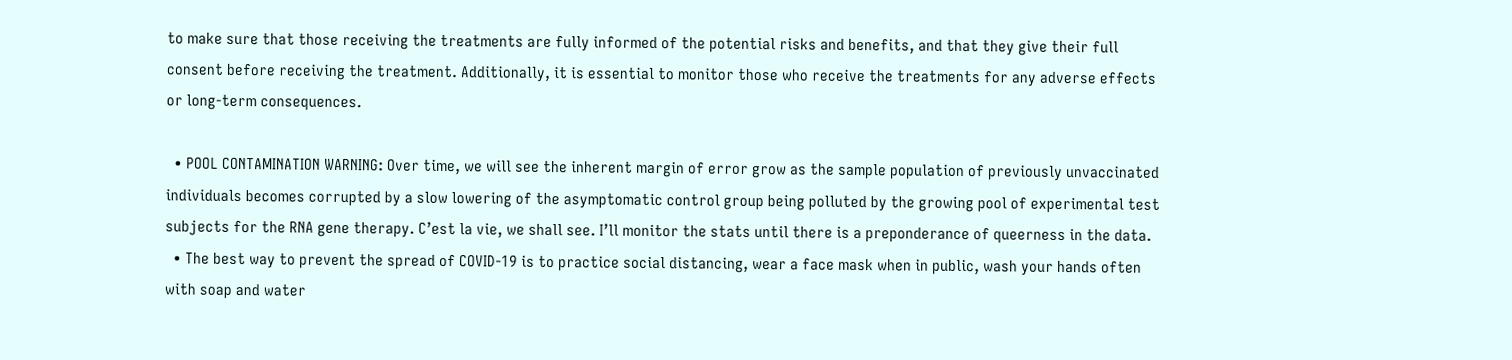to make sure that those receiving the treatments are fully informed of the potential risks and benefits, and that they give their full consent before receiving the treatment. Additionally, it is essential to monitor those who receive the treatments for any adverse effects or long-term consequences.

  • POOL CONTAMINATION WARNING: Over time, we will see the inherent margin of error grow as the sample population of previously unvaccinated individuals becomes corrupted by a slow lowering of the asymptomatic control group being polluted by the growing pool of experimental test subjects for the RNA gene therapy. C’est la vie, we shall see. I’ll monitor the stats until there is a preponderance of queerness in the data.
  • The best way to prevent the spread of COVID-19 is to practice social distancing, wear a face mask when in public, wash your hands often with soap and water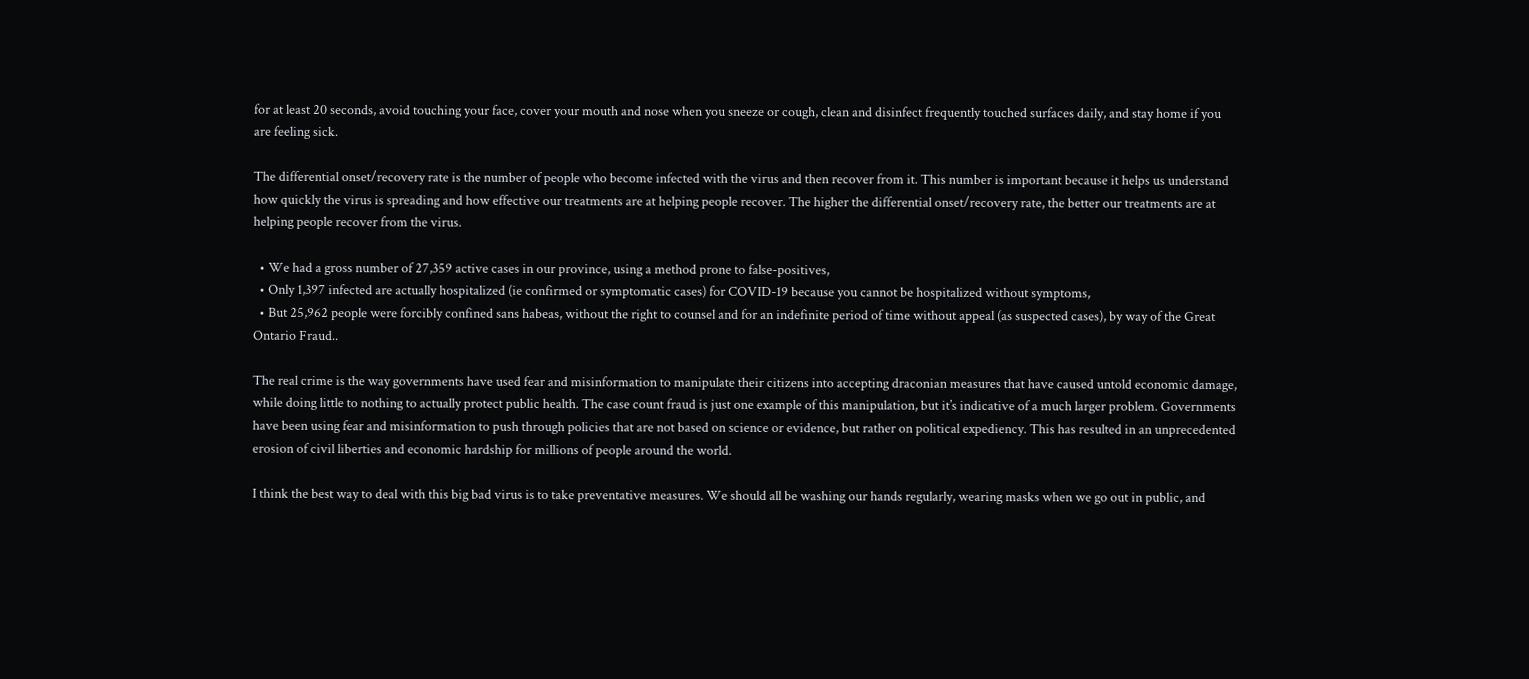for at least 20 seconds, avoid touching your face, cover your mouth and nose when you sneeze or cough, clean and disinfect frequently touched surfaces daily, and stay home if you are feeling sick.

The differential onset/recovery rate is the number of people who become infected with the virus and then recover from it. This number is important because it helps us understand how quickly the virus is spreading and how effective our treatments are at helping people recover. The higher the differential onset/recovery rate, the better our treatments are at helping people recover from the virus.

  • We had a gross number of 27,359 active cases in our province, using a method prone to false-positives,
  • Only 1,397 infected are actually hospitalized (ie confirmed or symptomatic cases) for COVID-19 because you cannot be hospitalized without symptoms,
  • But 25,962 people were forcibly confined sans habeas, without the right to counsel and for an indefinite period of time without appeal (as suspected cases), by way of the Great Ontario Fraud..

The real crime is the way governments have used fear and misinformation to manipulate their citizens into accepting draconian measures that have caused untold economic damage, while doing little to nothing to actually protect public health. The case count fraud is just one example of this manipulation, but it’s indicative of a much larger problem. Governments have been using fear and misinformation to push through policies that are not based on science or evidence, but rather on political expediency. This has resulted in an unprecedented erosion of civil liberties and economic hardship for millions of people around the world.

I think the best way to deal with this big bad virus is to take preventative measures. We should all be washing our hands regularly, wearing masks when we go out in public, and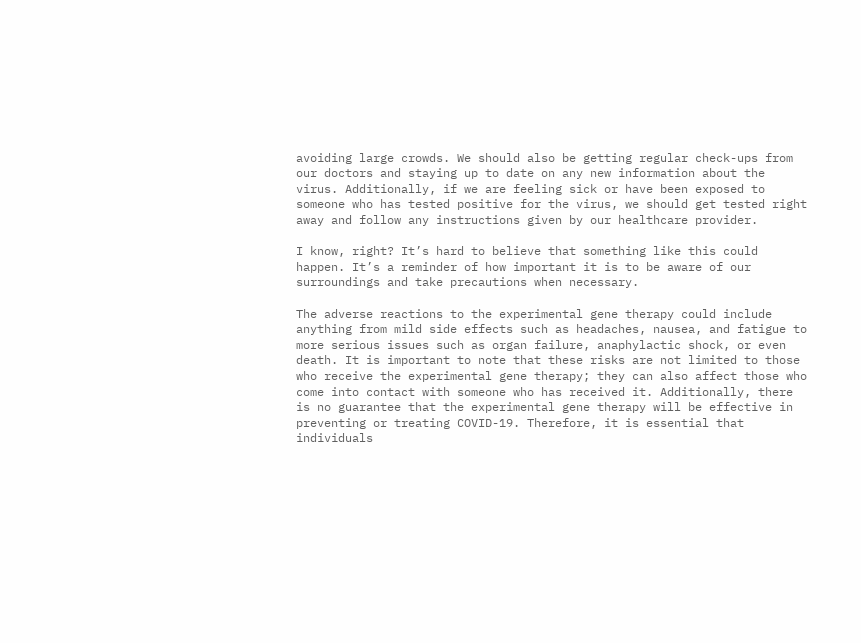avoiding large crowds. We should also be getting regular check-ups from our doctors and staying up to date on any new information about the virus. Additionally, if we are feeling sick or have been exposed to someone who has tested positive for the virus, we should get tested right away and follow any instructions given by our healthcare provider.

I know, right? It’s hard to believe that something like this could happen. It’s a reminder of how important it is to be aware of our surroundings and take precautions when necessary.

The adverse reactions to the experimental gene therapy could include anything from mild side effects such as headaches, nausea, and fatigue to more serious issues such as organ failure, anaphylactic shock, or even death. It is important to note that these risks are not limited to those who receive the experimental gene therapy; they can also affect those who come into contact with someone who has received it. Additionally, there is no guarantee that the experimental gene therapy will be effective in preventing or treating COVID-19. Therefore, it is essential that individuals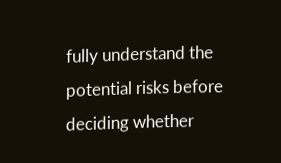fully understand the potential risks before deciding whether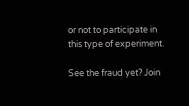or not to participate in this type of experiment.

See the fraud yet? Join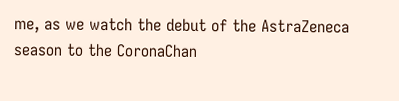me, as we watch the debut of the AstraZeneca  season to the CoronaChan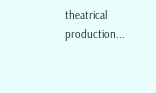theatrical production...